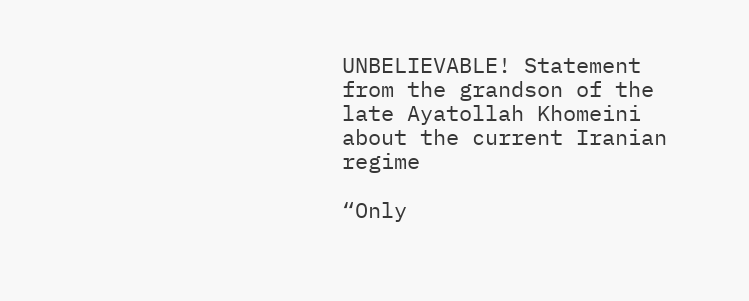UNBELIEVABLE! Statement from the grandson of the late Ayatollah Khomeini about the current Iranian regime

“Only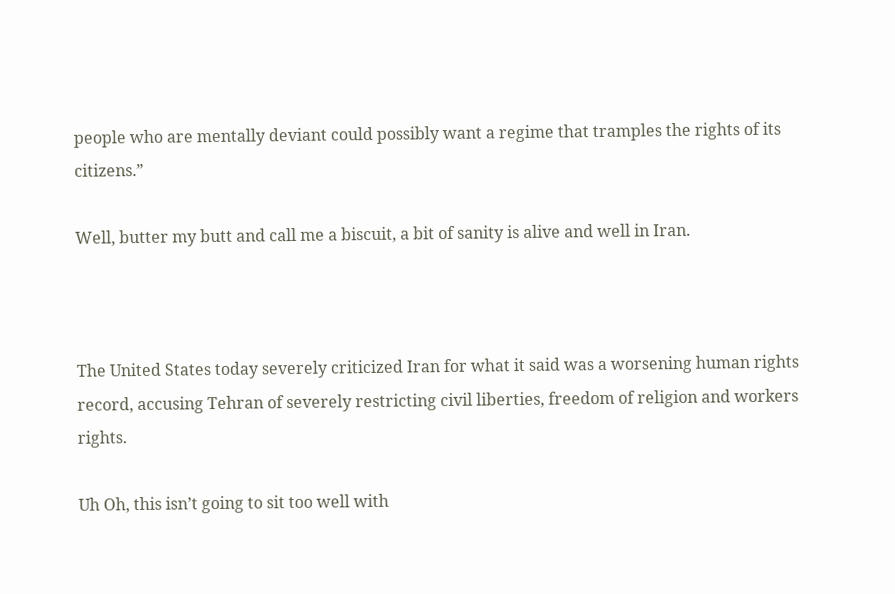people who are mentally deviant could possibly want a regime that tramples the rights of its citizens.”

Well, butter my butt and call me a biscuit, a bit of sanity is alive and well in Iran.



The United States today severely criticized Iran for what it said was a worsening human rights record, accusing Tehran of severely restricting civil liberties, freedom of religion and workers rights.

Uh Oh, this isn’t going to sit too well with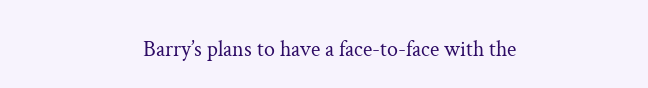Barry’s plans to have a face-to-face with the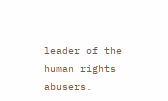leader of the human rights abusers.